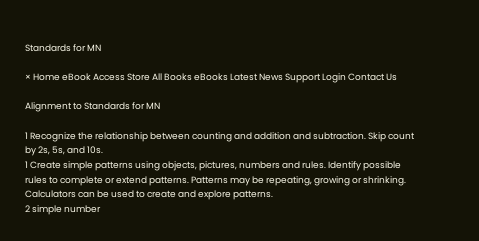Standards for MN

× Home eBook Access Store All Books eBooks Latest News Support Login Contact Us

Alignment to Standards for MN

1 Recognize the relationship between counting and addition and subtraction. Skip count by 2s, 5s, and 10s.
1 Create simple patterns using objects, pictures, numbers and rules. Identify possible rules to complete or extend patterns. Patterns may be repeating, growing or shrinking. Calculators can be used to create and explore patterns.
2 simple number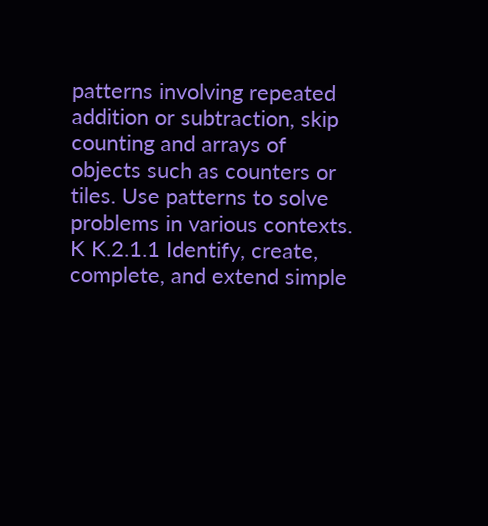patterns involving repeated addition or subtraction, skip counting and arrays of objects such as counters or tiles. Use patterns to solve problems in various contexts.
K K.2.1.1 Identify, create, complete, and extend simple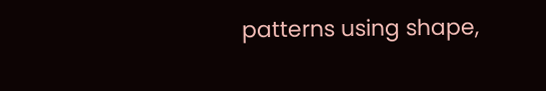patterns using shape,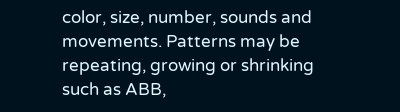color, size, number, sounds and movements. Patterns may be repeating, growing or shrinking such as ABB,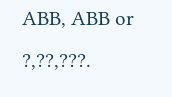ABB, ABB or ?,??,???.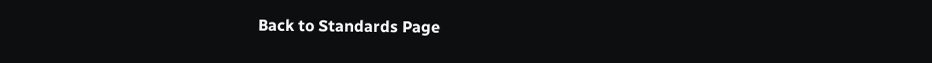Back to Standards Page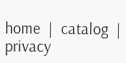home  |  catalog  |  privacy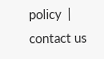policy  |  contact us